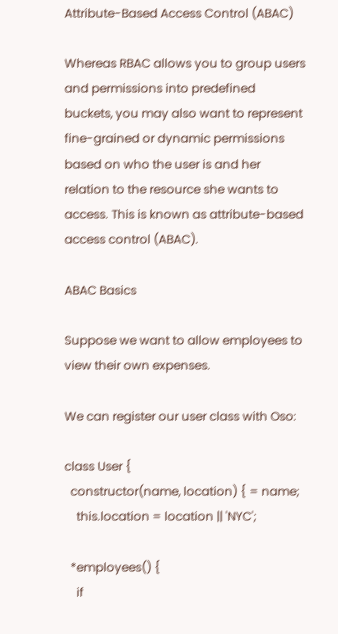Attribute-Based Access Control (ABAC)

Whereas RBAC allows you to group users and permissions into predefined buckets, you may also want to represent fine-grained or dynamic permissions based on who the user is and her relation to the resource she wants to access. This is known as attribute-based access control (ABAC).

ABAC Basics

Suppose we want to allow employees to view their own expenses.

We can register our user class with Oso:

class User {
  constructor(name, location) { = name;
    this.location = location || 'NYC';

  *employees() {
    if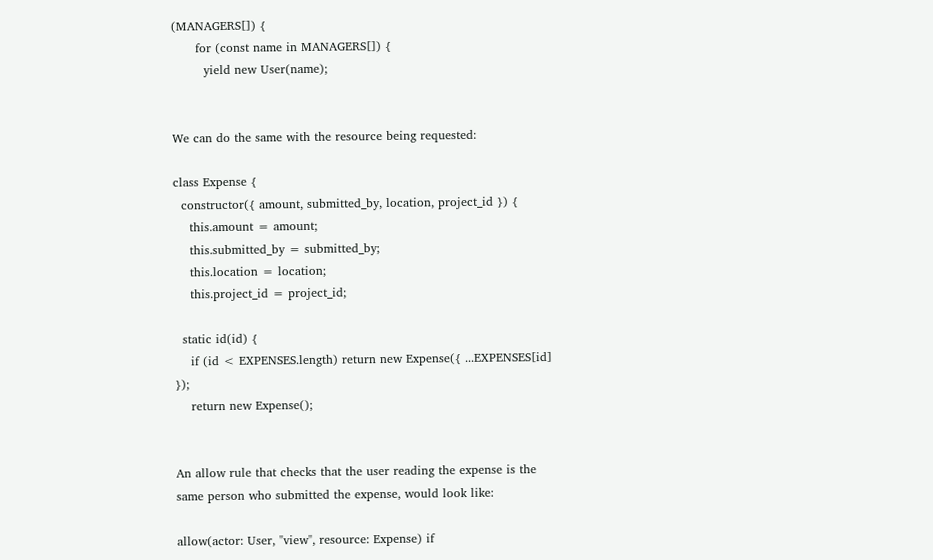(MANAGERS[]) {
      for (const name in MANAGERS[]) {
        yield new User(name);


We can do the same with the resource being requested:

class Expense {
  constructor({ amount, submitted_by, location, project_id }) {
    this.amount = amount;
    this.submitted_by = submitted_by;
    this.location = location;
    this.project_id = project_id;

  static id(id) {
    if (id < EXPENSES.length) return new Expense({ ...EXPENSES[id] });
    return new Expense();


An allow rule that checks that the user reading the expense is the same person who submitted the expense, would look like:

allow(actor: User, "view", resource: Expense) if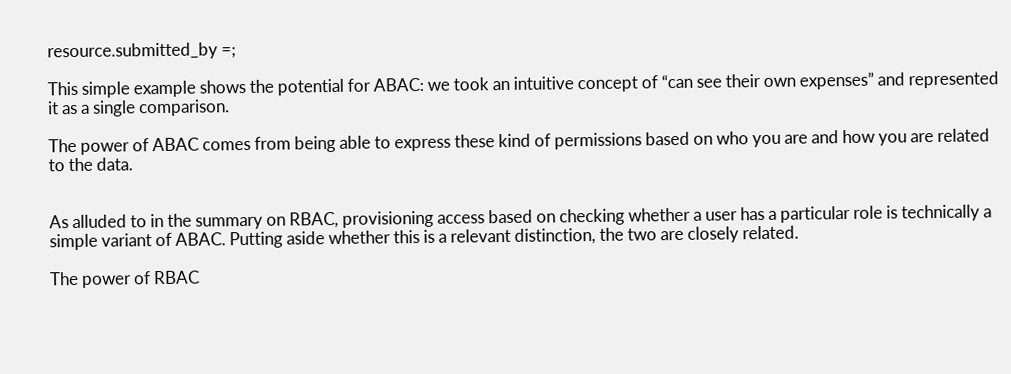resource.submitted_by =;

This simple example shows the potential for ABAC: we took an intuitive concept of “can see their own expenses” and represented it as a single comparison.

The power of ABAC comes from being able to express these kind of permissions based on who you are and how you are related to the data.


As alluded to in the summary on RBAC, provisioning access based on checking whether a user has a particular role is technically a simple variant of ABAC. Putting aside whether this is a relevant distinction, the two are closely related.

The power of RBAC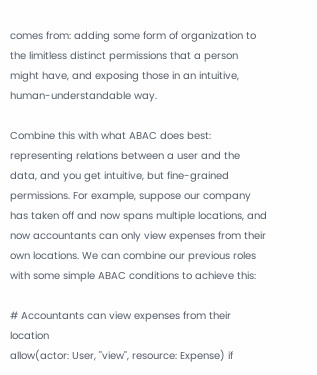comes from: adding some form of organization to the limitless distinct permissions that a person might have, and exposing those in an intuitive, human-understandable way.

Combine this with what ABAC does best: representing relations between a user and the data, and you get intuitive, but fine-grained permissions. For example, suppose our company has taken off and now spans multiple locations, and now accountants can only view expenses from their own locations. We can combine our previous roles with some simple ABAC conditions to achieve this:

# Accountants can view expenses from their location
allow(actor: User, "view", resource: Expense) if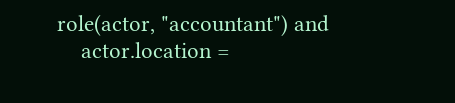role(actor, "accountant") and
    actor.location =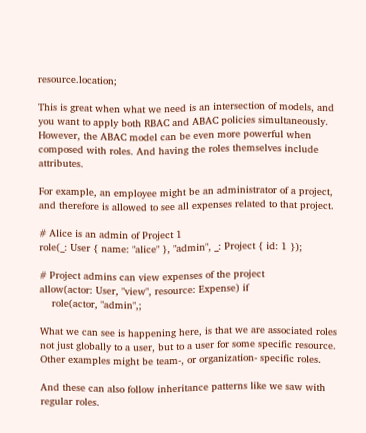resource.location;

This is great when what we need is an intersection of models, and you want to apply both RBAC and ABAC policies simultaneously. However, the ABAC model can be even more powerful when composed with roles. And having the roles themselves include attributes.

For example, an employee might be an administrator of a project, and therefore is allowed to see all expenses related to that project.

# Alice is an admin of Project 1
role(_: User { name: "alice" }, "admin", _: Project { id: 1 });

# Project admins can view expenses of the project
allow(actor: User, "view", resource: Expense) if
    role(actor, "admin",;

What we can see is happening here, is that we are associated roles not just globally to a user, but to a user for some specific resource. Other examples might be team-, or organization- specific roles.

And these can also follow inheritance patterns like we saw with regular roles.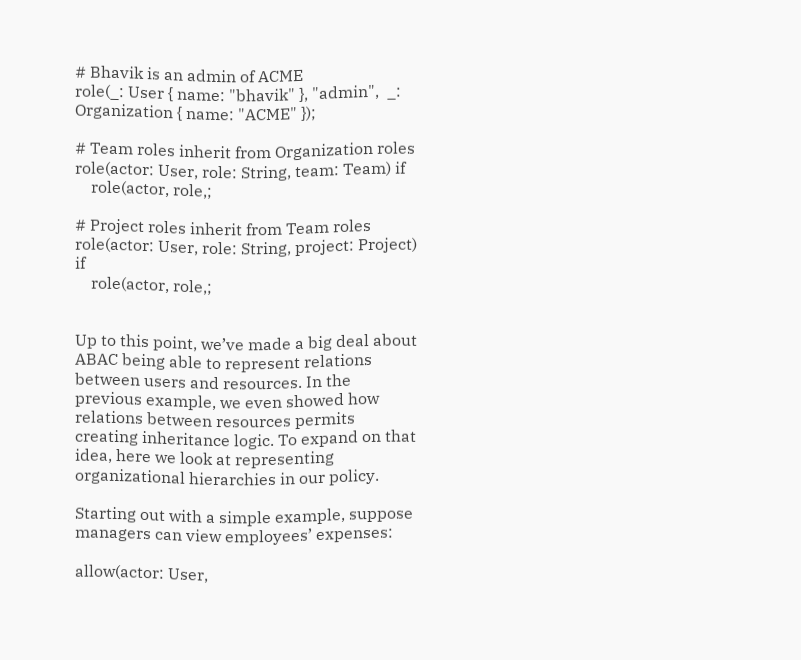# Bhavik is an admin of ACME
role(_: User { name: "bhavik" }, "admin",  _: Organization { name: "ACME" });

# Team roles inherit from Organization roles
role(actor: User, role: String, team: Team) if
    role(actor, role,;

# Project roles inherit from Team roles
role(actor: User, role: String, project: Project) if
    role(actor, role,;


Up to this point, we’ve made a big deal about ABAC being able to represent relations between users and resources. In the previous example, we even showed how relations between resources permits creating inheritance logic. To expand on that idea, here we look at representing organizational hierarchies in our policy.

Starting out with a simple example, suppose managers can view employees’ expenses:

allow(actor: User,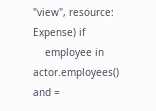"view", resource: Expense) if
    employee in actor.employees() and =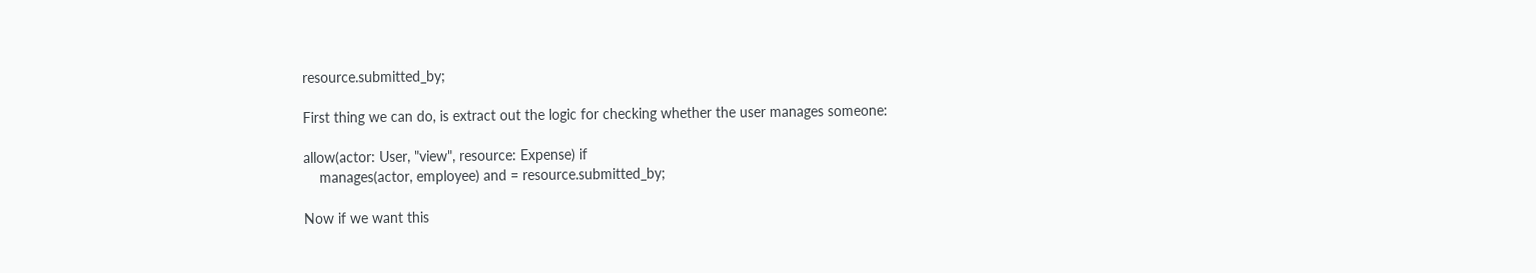resource.submitted_by;

First thing we can do, is extract out the logic for checking whether the user manages someone:

allow(actor: User, "view", resource: Expense) if
    manages(actor, employee) and = resource.submitted_by;

Now if we want this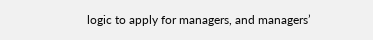logic to apply for managers, and managers’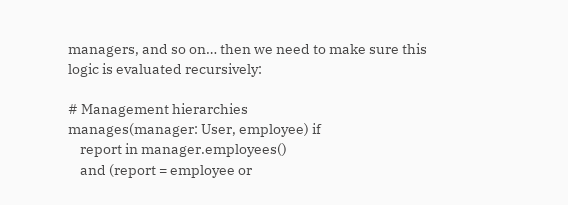managers, and so on… then we need to make sure this logic is evaluated recursively:

# Management hierarchies
manages(manager: User, employee) if
    report in manager.employees()
    and (report = employee or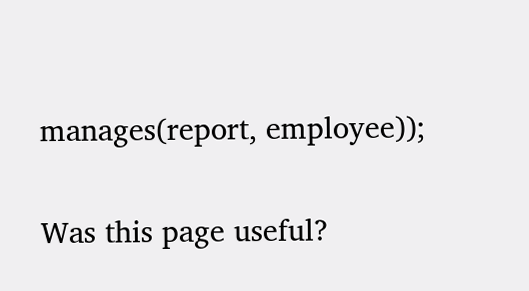manages(report, employee));

Was this page useful?